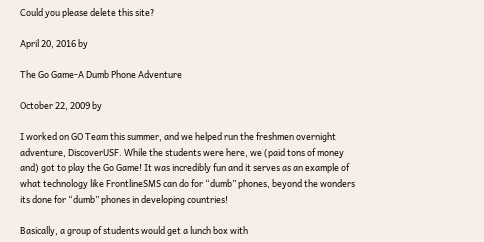Could you please delete this site?

April 20, 2016 by

The Go Game-A Dumb Phone Adventure

October 22, 2009 by

I worked on GO Team this summer, and we helped run the freshmen overnight adventure, DiscoverUSF. While the students were here, we (paid tons of money and) got to play the Go Game! It was incredibly fun and it serves as an example of what technology like FrontlineSMS can do for “dumb” phones, beyond the wonders its done for “dumb” phones in developing countries!

Basically, a group of students would get a lunch box with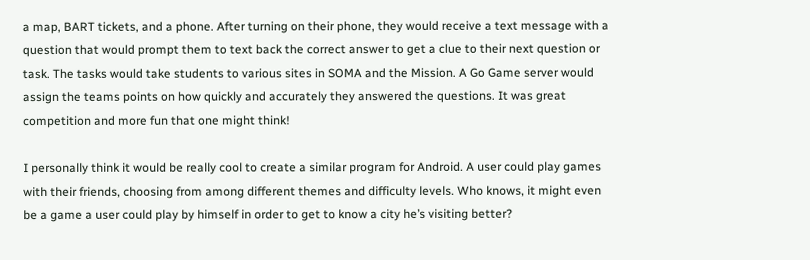a map, BART tickets, and a phone. After turning on their phone, they would receive a text message with a question that would prompt them to text back the correct answer to get a clue to their next question or task. The tasks would take students to various sites in SOMA and the Mission. A Go Game server would assign the teams points on how quickly and accurately they answered the questions. It was great competition and more fun that one might think!

I personally think it would be really cool to create a similar program for Android. A user could play games with their friends, choosing from among different themes and difficulty levels. Who knows, it might even be a game a user could play by himself in order to get to know a city he’s visiting better?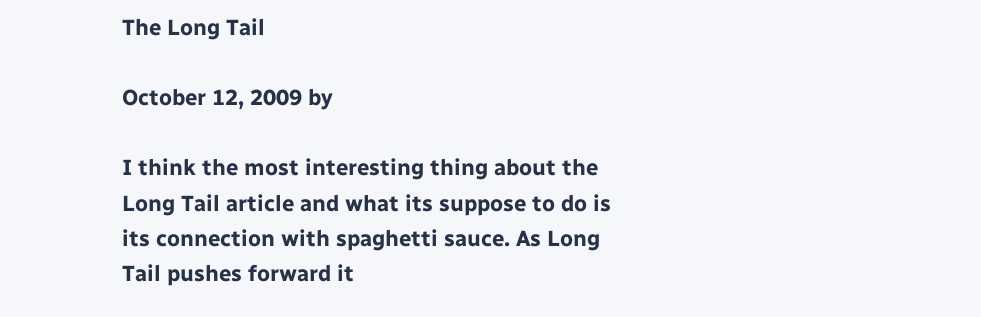The Long Tail

October 12, 2009 by

I think the most interesting thing about the Long Tail article and what its suppose to do is its connection with spaghetti sauce. As Long Tail pushes forward it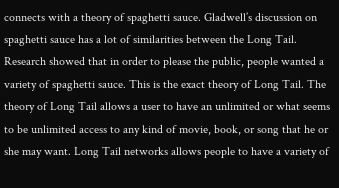connects with a theory of spaghetti sauce. Gladwell’s discussion on spaghetti sauce has a lot of similarities between the Long Tail. Research showed that in order to please the public, people wanted a variety of spaghetti sauce. This is the exact theory of Long Tail. The theory of Long Tail allows a user to have an unlimited or what seems to be unlimited access to any kind of movie, book, or song that he or she may want. Long Tail networks allows people to have a variety of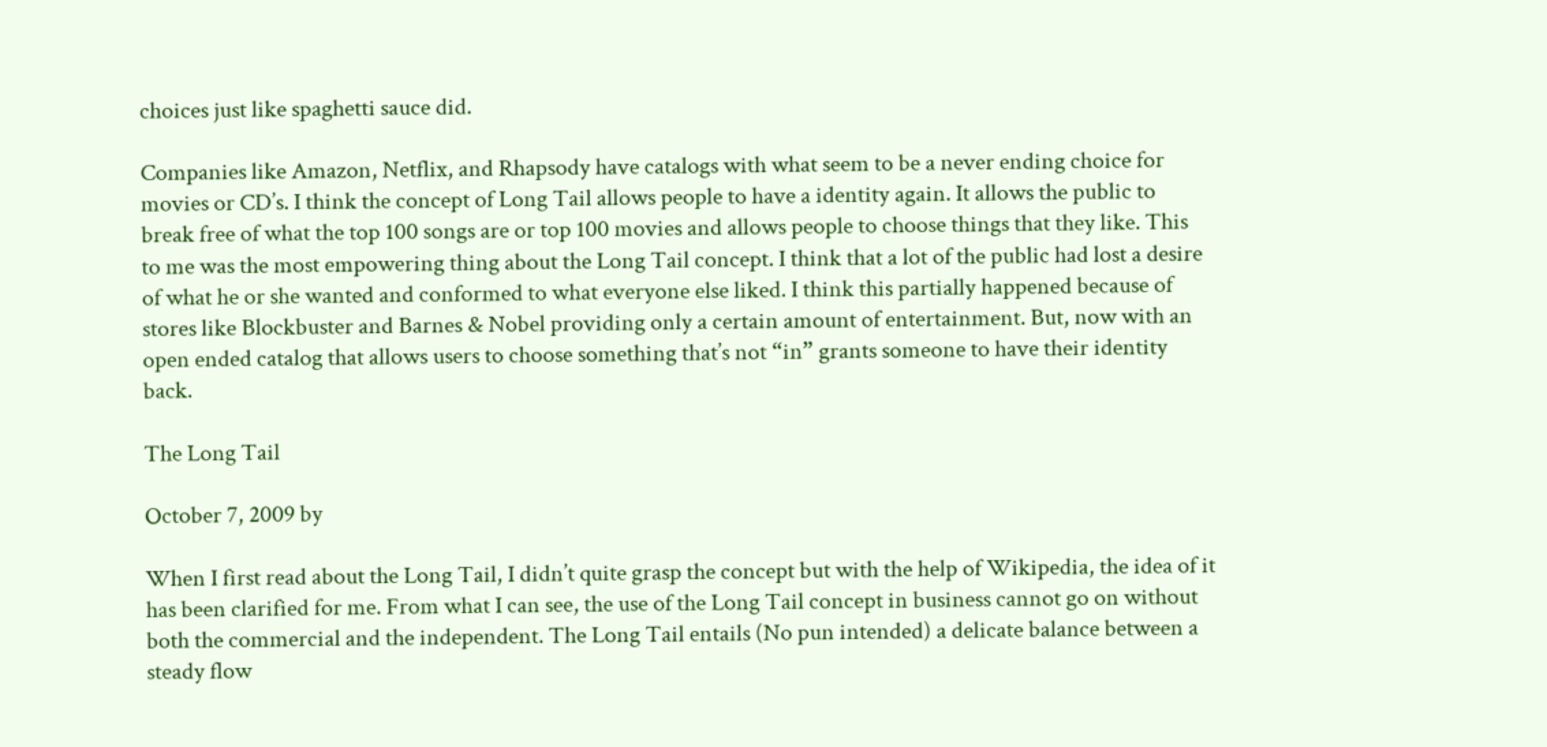choices just like spaghetti sauce did.

Companies like Amazon, Netflix, and Rhapsody have catalogs with what seem to be a never ending choice for movies or CD’s. I think the concept of Long Tail allows people to have a identity again. It allows the public to break free of what the top 100 songs are or top 100 movies and allows people to choose things that they like. This to me was the most empowering thing about the Long Tail concept. I think that a lot of the public had lost a desire of what he or she wanted and conformed to what everyone else liked. I think this partially happened because of stores like Blockbuster and Barnes & Nobel providing only a certain amount of entertainment. But, now with an open ended catalog that allows users to choose something that’s not “in” grants someone to have their identity back.

The Long Tail

October 7, 2009 by

When I first read about the Long Tail, I didn’t quite grasp the concept but with the help of Wikipedia, the idea of it has been clarified for me. From what I can see, the use of the Long Tail concept in business cannot go on without both the commercial and the independent. The Long Tail entails (No pun intended) a delicate balance between a steady flow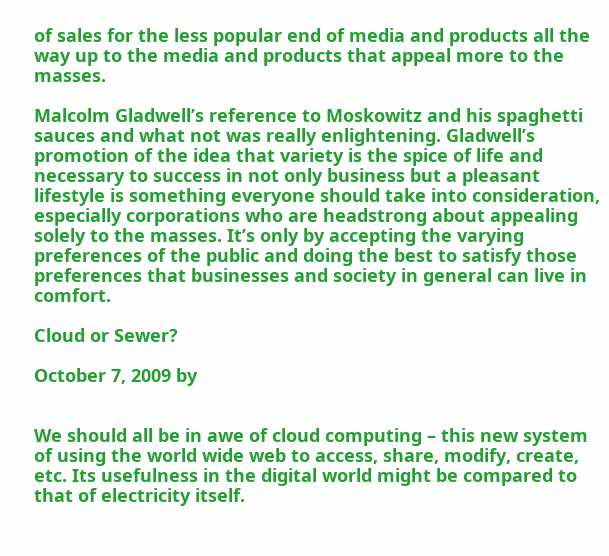of sales for the less popular end of media and products all the way up to the media and products that appeal more to the masses.

Malcolm Gladwell’s reference to Moskowitz and his spaghetti sauces and what not was really enlightening. Gladwell’s promotion of the idea that variety is the spice of life and necessary to success in not only business but a pleasant lifestyle is something everyone should take into consideration, especially corporations who are headstrong about appealing solely to the masses. It’s only by accepting the varying preferences of the public and doing the best to satisfy those preferences that businesses and society in general can live in comfort.

Cloud or Sewer?

October 7, 2009 by


We should all be in awe of cloud computing – this new system of using the world wide web to access, share, modify, create, etc. Its usefulness in the digital world might be compared to that of electricity itself.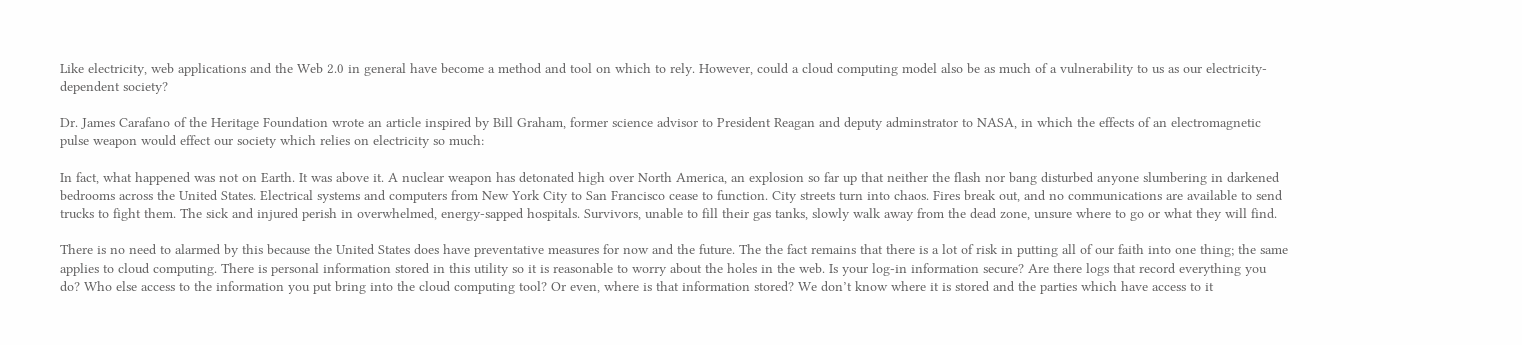Like electricity, web applications and the Web 2.0 in general have become a method and tool on which to rely. However, could a cloud computing model also be as much of a vulnerability to us as our electricity-dependent society?

Dr. James Carafano of the Heritage Foundation wrote an article inspired by Bill Graham, former science advisor to President Reagan and deputy adminstrator to NASA, in which the effects of an electromagnetic pulse weapon would effect our society which relies on electricity so much:

In fact, what happened was not on Earth. It was above it. A nuclear weapon has detonated high over North America, an explosion so far up that neither the flash nor bang disturbed anyone slumbering in darkened bedrooms across the United States. Electrical systems and computers from New York City to San Francisco cease to function. City streets turn into chaos. Fires break out, and no communications are available to send trucks to fight them. The sick and injured perish in overwhelmed, energy-sapped hospitals. Survivors, unable to fill their gas tanks, slowly walk away from the dead zone, unsure where to go or what they will find.

There is no need to alarmed by this because the United States does have preventative measures for now and the future. The the fact remains that there is a lot of risk in putting all of our faith into one thing; the same applies to cloud computing. There is personal information stored in this utility so it is reasonable to worry about the holes in the web. Is your log-in information secure? Are there logs that record everything you do? Who else access to the information you put bring into the cloud computing tool? Or even, where is that information stored? We don’t know where it is stored and the parties which have access to it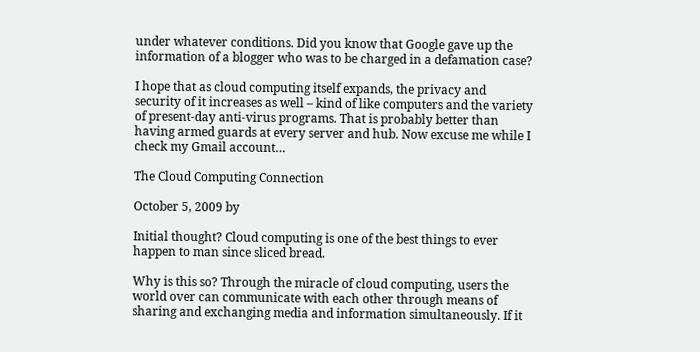under whatever conditions. Did you know that Google gave up the information of a blogger who was to be charged in a defamation case?

I hope that as cloud computing itself expands, the privacy and security of it increases as well – kind of like computers and the variety of present-day anti-virus programs. That is probably better than having armed guards at every server and hub. Now excuse me while I check my Gmail account…

The Cloud Computing Connection

October 5, 2009 by

Initial thought? Cloud computing is one of the best things to ever happen to man since sliced bread.

Why is this so? Through the miracle of cloud computing, users the world over can communicate with each other through means of sharing and exchanging media and information simultaneously. If it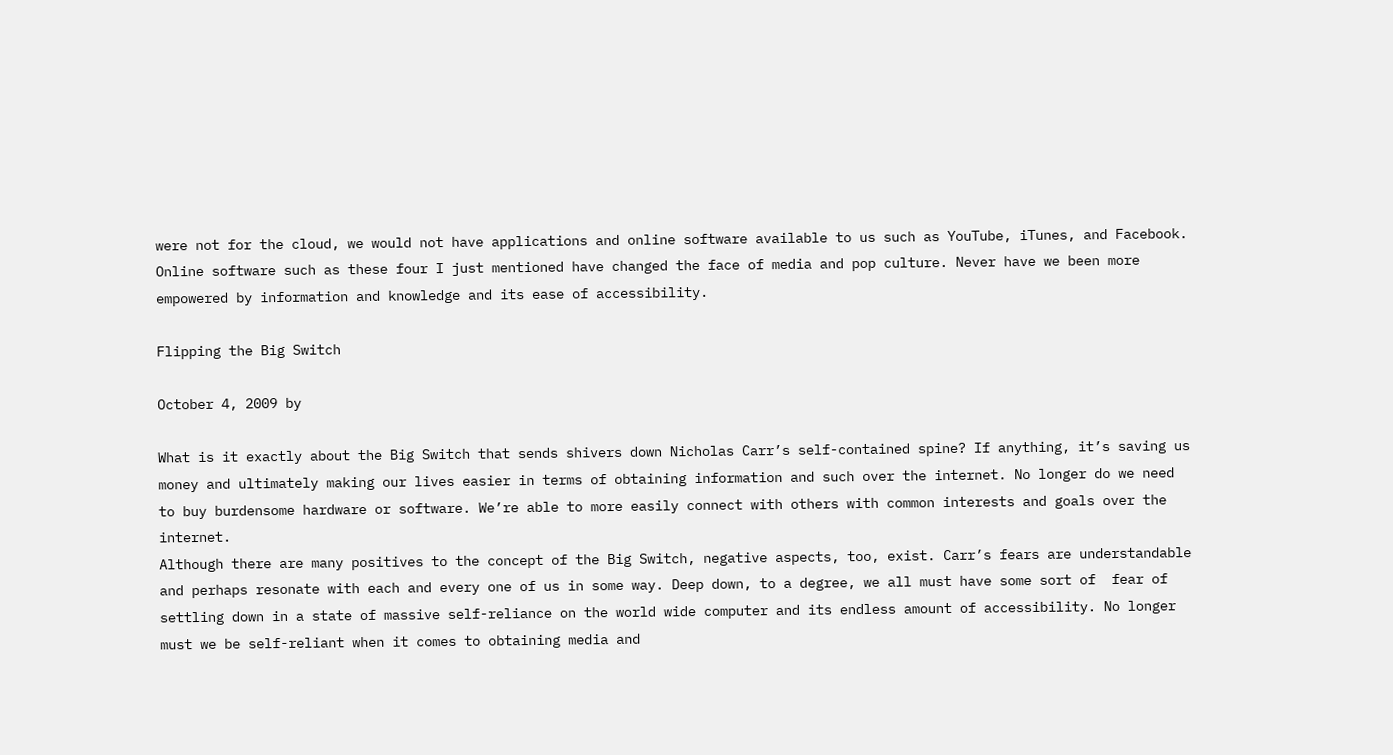were not for the cloud, we would not have applications and online software available to us such as YouTube, iTunes, and Facebook. Online software such as these four I just mentioned have changed the face of media and pop culture. Never have we been more empowered by information and knowledge and its ease of accessibility.

Flipping the Big Switch

October 4, 2009 by

What is it exactly about the Big Switch that sends shivers down Nicholas Carr’s self-contained spine? If anything, it’s saving us  money and ultimately making our lives easier in terms of obtaining information and such over the internet. No longer do we need to buy burdensome hardware or software. We’re able to more easily connect with others with common interests and goals over the internet.
Although there are many positives to the concept of the Big Switch, negative aspects, too, exist. Carr’s fears are understandable and perhaps resonate with each and every one of us in some way. Deep down, to a degree, we all must have some sort of  fear of settling down in a state of massive self-reliance on the world wide computer and its endless amount of accessibility. No longer must we be self-reliant when it comes to obtaining media and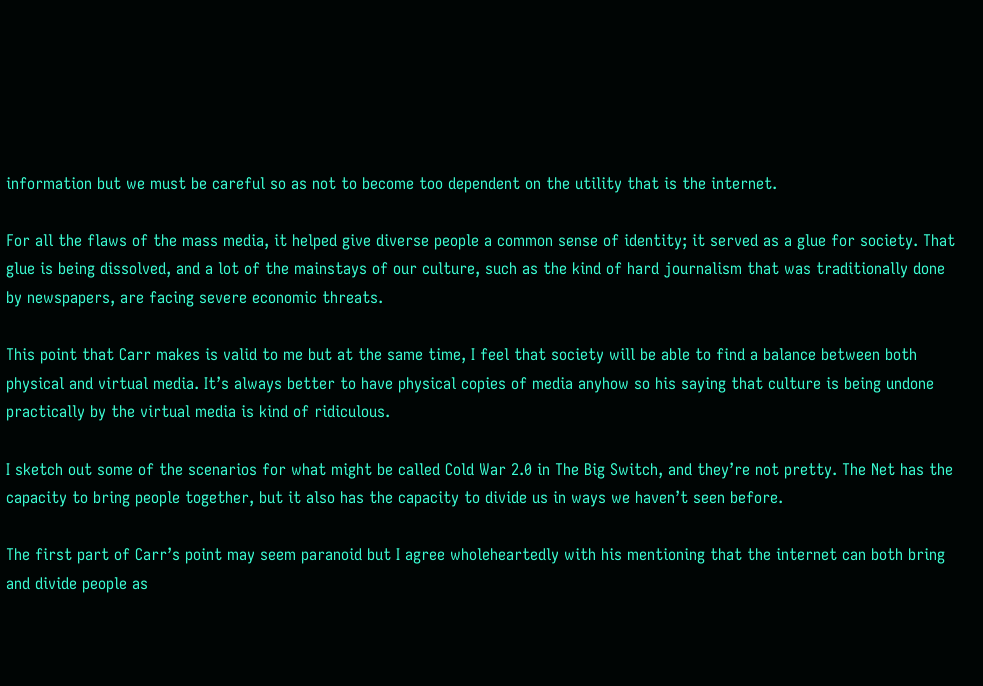information but we must be careful so as not to become too dependent on the utility that is the internet.

For all the flaws of the mass media, it helped give diverse people a common sense of identity; it served as a glue for society. That glue is being dissolved, and a lot of the mainstays of our culture, such as the kind of hard journalism that was traditionally done by newspapers, are facing severe economic threats.

This point that Carr makes is valid to me but at the same time, I feel that society will be able to find a balance between both physical and virtual media. It’s always better to have physical copies of media anyhow so his saying that culture is being undone practically by the virtual media is kind of ridiculous.

I sketch out some of the scenarios for what might be called Cold War 2.0 in The Big Switch, and they’re not pretty. The Net has the capacity to bring people together, but it also has the capacity to divide us in ways we haven’t seen before.

The first part of Carr’s point may seem paranoid but I agree wholeheartedly with his mentioning that the internet can both bring and divide people as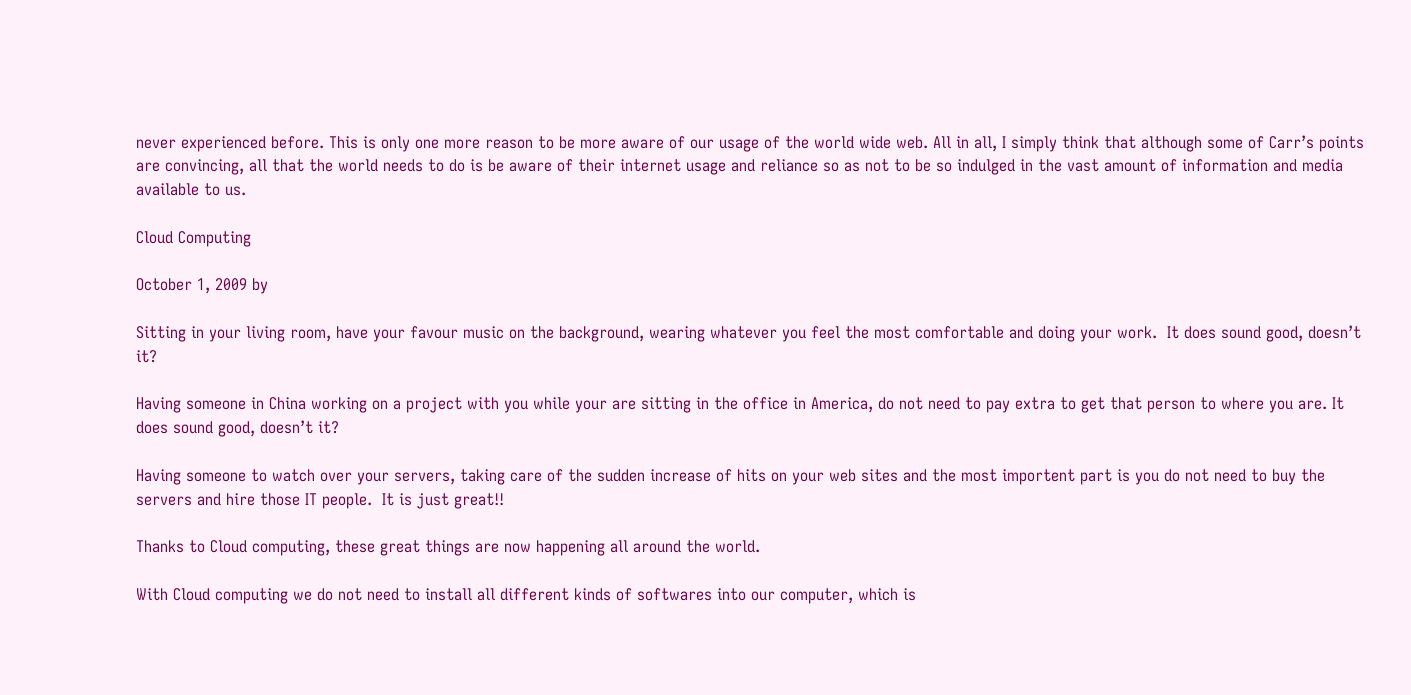never experienced before. This is only one more reason to be more aware of our usage of the world wide web. All in all, I simply think that although some of Carr’s points are convincing, all that the world needs to do is be aware of their internet usage and reliance so as not to be so indulged in the vast amount of information and media available to us.

Cloud Computing

October 1, 2009 by

Sitting in your living room, have your favour music on the background, wearing whatever you feel the most comfortable and doing your work.  It does sound good, doesn’t it?

Having someone in China working on a project with you while your are sitting in the office in America, do not need to pay extra to get that person to where you are. It does sound good, doesn’t it?

Having someone to watch over your servers, taking care of the sudden increase of hits on your web sites and the most importent part is you do not need to buy the servers and hire those IT people.  It is just great!!

Thanks to Cloud computing, these great things are now happening all around the world.

With Cloud computing we do not need to install all different kinds of softwares into our computer, which is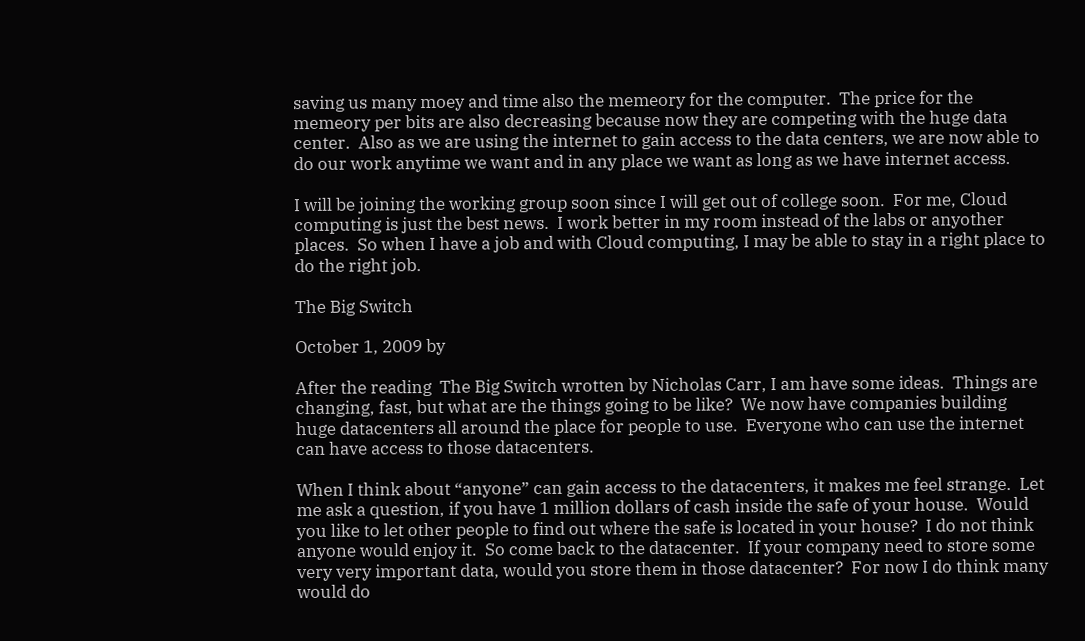saving us many moey and time also the memeory for the computer.  The price for the memeory per bits are also decreasing because now they are competing with the huge data center.  Also as we are using the internet to gain access to the data centers, we are now able to do our work anytime we want and in any place we want as long as we have internet access.

I will be joining the working group soon since I will get out of college soon.  For me, Cloud computing is just the best news.  I work better in my room instead of the labs or anyother places.  So when I have a job and with Cloud computing, I may be able to stay in a right place to do the right job.

The Big Switch

October 1, 2009 by

After the reading  The Big Switch wrotten by Nicholas Carr, I am have some ideas.  Things are changing, fast, but what are the things going to be like?  We now have companies building huge datacenters all around the place for people to use.  Everyone who can use the internet can have access to those datacenters.

When I think about “anyone” can gain access to the datacenters, it makes me feel strange.  Let me ask a question, if you have 1 million dollars of cash inside the safe of your house.  Would you like to let other people to find out where the safe is located in your house?  I do not think anyone would enjoy it.  So come back to the datacenter.  If your company need to store some very very important data, would you store them in those datacenter?  For now I do think many would do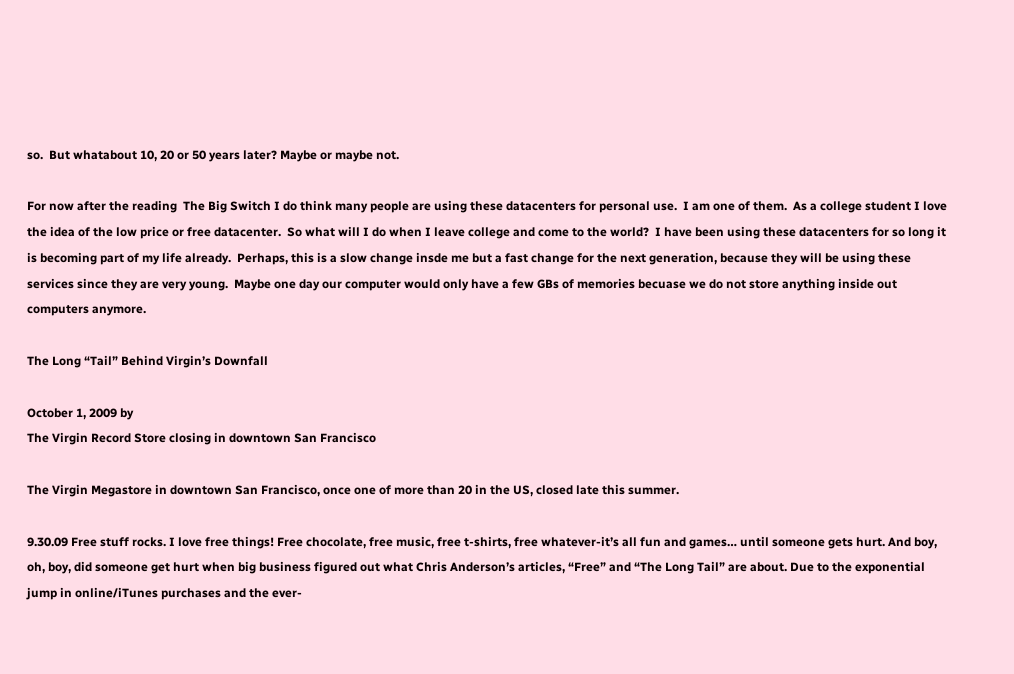so.  But whatabout 10, 20 or 50 years later? Maybe or maybe not.

For now after the reading  The Big Switch I do think many people are using these datacenters for personal use.  I am one of them.  As a college student I love the idea of the low price or free datacenter.  So what will I do when I leave college and come to the world?  I have been using these datacenters for so long it is becoming part of my life already.  Perhaps, this is a slow change insde me but a fast change for the next generation, because they will be using these services since they are very young.  Maybe one day our computer would only have a few GBs of memories becuase we do not store anything inside out computers anymore.

The Long “Tail” Behind Virgin’s Downfall

October 1, 2009 by
The Virgin Record Store closing in downtown San Francisco

The Virgin Megastore in downtown San Francisco, once one of more than 20 in the US, closed late this summer.

9.30.09 Free stuff rocks. I love free things! Free chocolate, free music, free t-shirts, free whatever-it’s all fun and games… until someone gets hurt. And boy, oh, boy, did someone get hurt when big business figured out what Chris Anderson’s articles, “Free” and “The Long Tail” are about. Due to the exponential jump in online/iTunes purchases and the ever-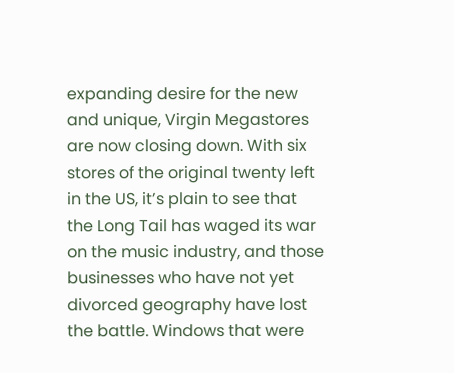expanding desire for the new and unique, Virgin Megastores are now closing down. With six stores of the original twenty left in the US, it’s plain to see that the Long Tail has waged its war on the music industry, and those businesses who have not yet divorced geography have lost the battle. Windows that were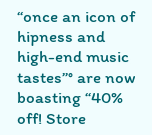“once an icon of hipness and high-end music tastes”° are now boasting “40% off! Store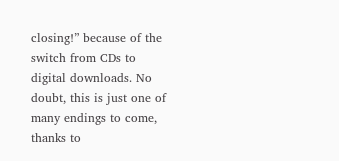closing!” because of the switch from CDs to digital downloads. No doubt, this is just one of many endings to come, thanks to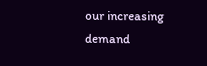our increasing demand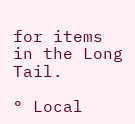for items in the Long Tail.

° Local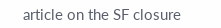article on the SF closure